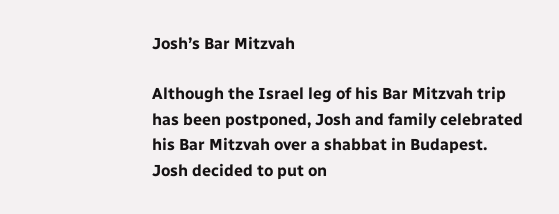Josh’s Bar Mitzvah

Although the Israel leg of his Bar Mitzvah trip has been postponed, Josh and family celebrated his Bar Mitzvah over a shabbat in Budapest. Josh decided to put on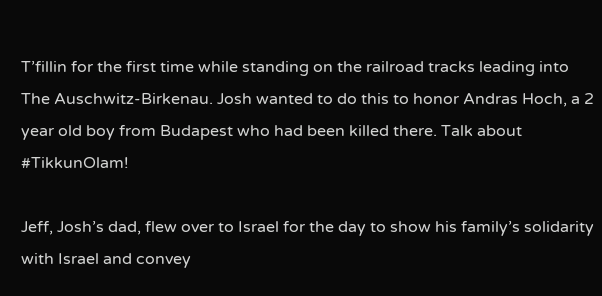T’fillin for the first time while standing on the railroad tracks leading into The Auschwitz-Birkenau. Josh wanted to do this to honor Andras Hoch, a 2 year old boy from Budapest who had been killed there. Talk about #TikkunOlam!

Jeff, Josh’s dad, flew over to Israel for the day to show his family’s solidarity with Israel and convey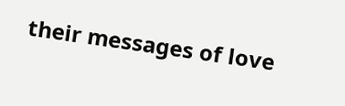their messages of love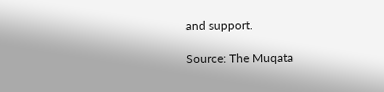and support.

Source: The Muqata